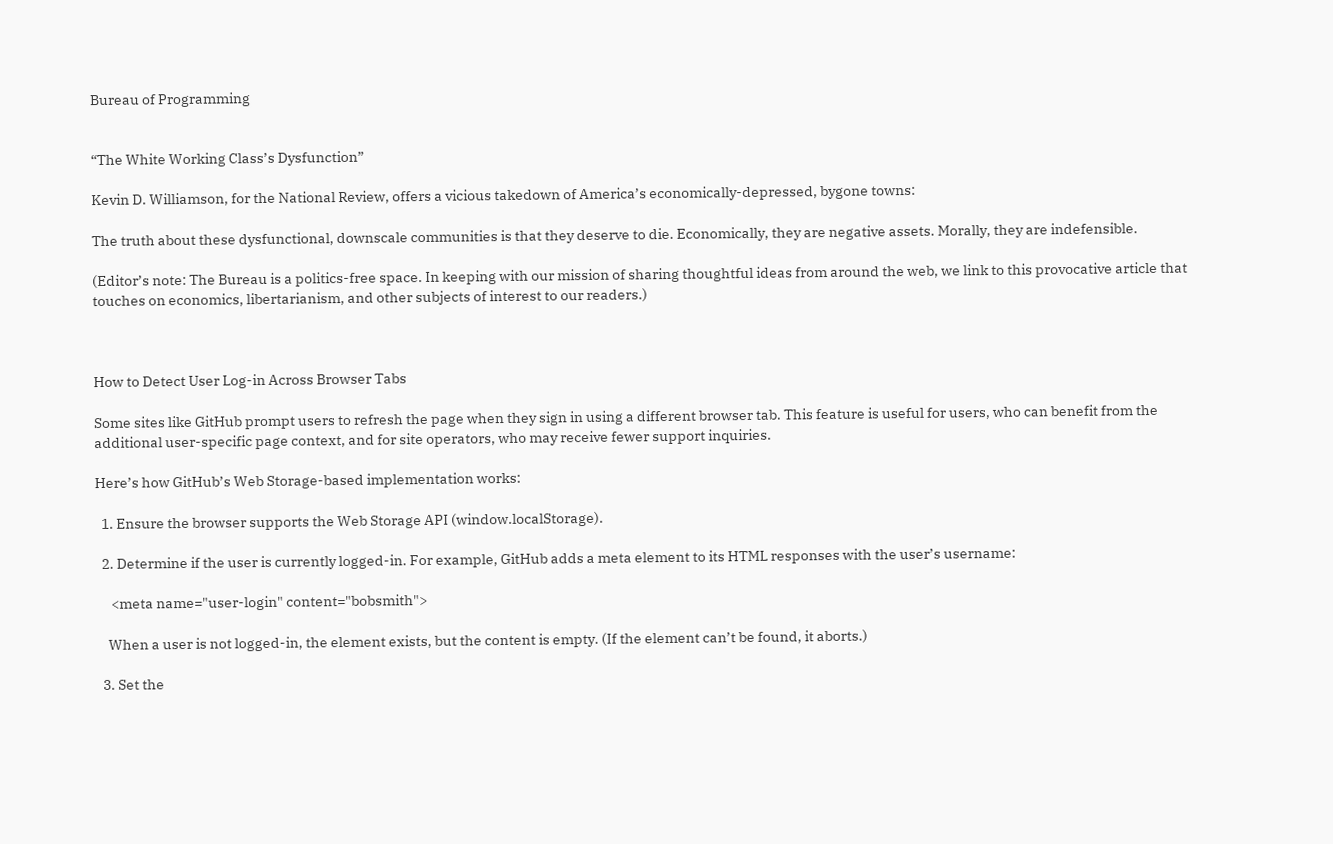Bureau of Programming


“The White Working Class’s Dysfunction”

Kevin D. Williamson, for the National Review, offers a vicious takedown of America’s economically-depressed, bygone towns:

The truth about these dysfunctional, downscale communities is that they deserve to die. Economically, they are negative assets. Morally, they are indefensible.

(Editor’s note: The Bureau is a politics-free space. In keeping with our mission of sharing thoughtful ideas from around the web, we link to this provocative article that touches on economics, libertarianism, and other subjects of interest to our readers.)



How to Detect User Log-in Across Browser Tabs

Some sites like GitHub prompt users to refresh the page when they sign in using a different browser tab. This feature is useful for users, who can benefit from the additional user-specific page context, and for site operators, who may receive fewer support inquiries.

Here’s how GitHub’s Web Storage-based implementation works:

  1. Ensure the browser supports the Web Storage API (window.localStorage).

  2. Determine if the user is currently logged-in. For example, GitHub adds a meta element to its HTML responses with the user’s username:

     <meta name="user-login" content="bobsmith">

    When a user is not logged-in, the element exists, but the content is empty. (If the element can’t be found, it aborts.)

  3. Set the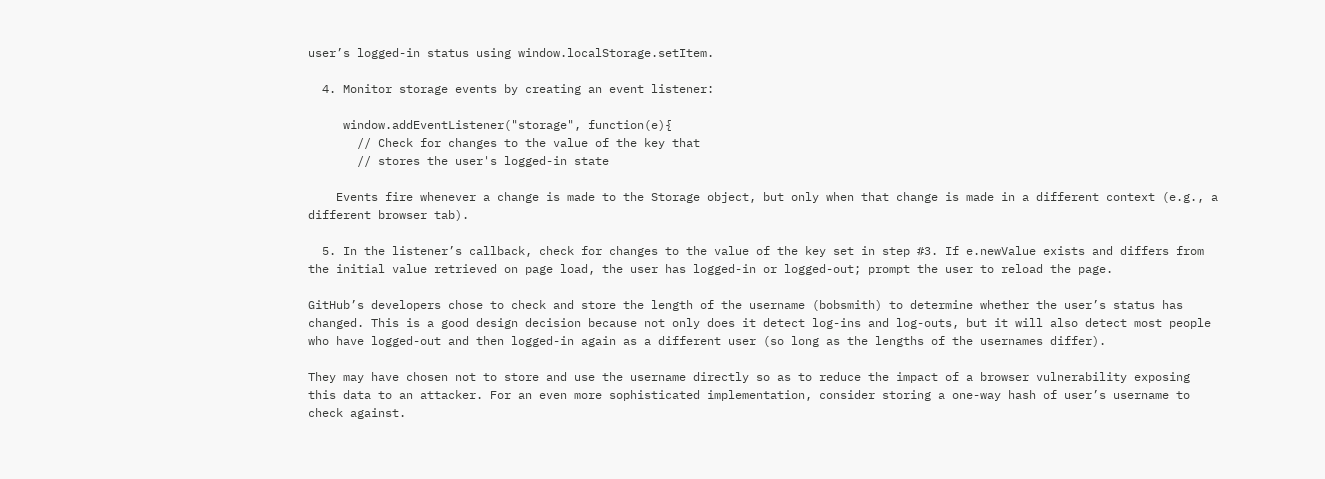user’s logged-in status using window.localStorage.setItem.

  4. Monitor storage events by creating an event listener:

     window.addEventListener("storage", function(e){
       // Check for changes to the value of the key that
       // stores the user's logged-in state

    Events fire whenever a change is made to the Storage object, but only when that change is made in a different context (e.g., a different browser tab).

  5. In the listener’s callback, check for changes to the value of the key set in step #3. If e.newValue exists and differs from the initial value retrieved on page load, the user has logged-in or logged-out; prompt the user to reload the page.

GitHub’s developers chose to check and store the length of the username (bobsmith) to determine whether the user’s status has changed. This is a good design decision because not only does it detect log-ins and log-outs, but it will also detect most people who have logged-out and then logged-in again as a different user (so long as the lengths of the usernames differ).

They may have chosen not to store and use the username directly so as to reduce the impact of a browser vulnerability exposing this data to an attacker. For an even more sophisticated implementation, consider storing a one-way hash of user’s username to check against.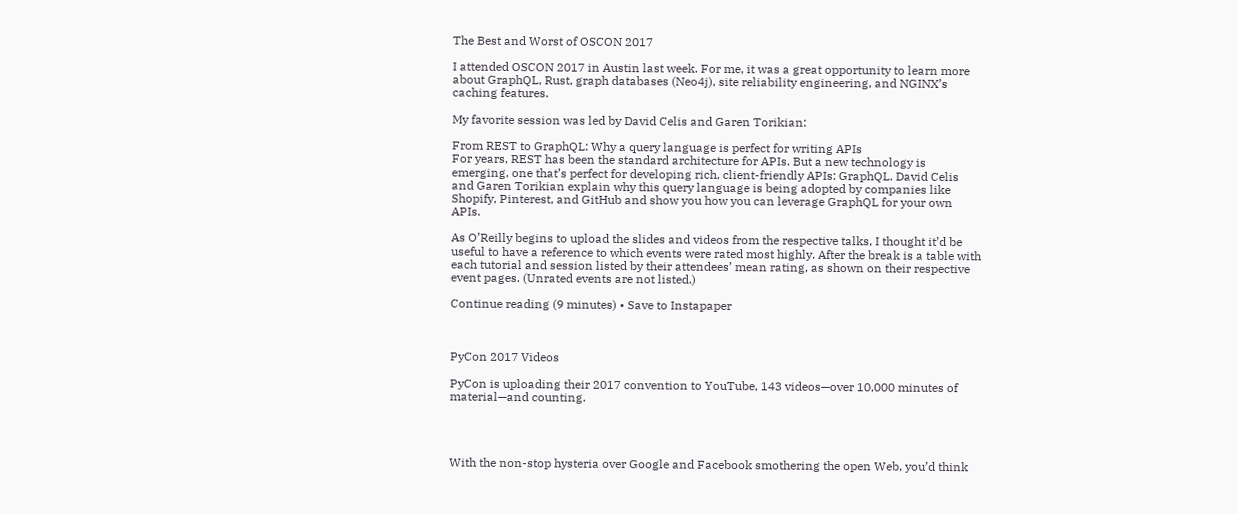The Best and Worst of OSCON 2017

I attended OSCON 2017 in Austin last week. For me, it was a great opportunity to learn more about GraphQL, Rust, graph databases (Neo4j), site reliability engineering, and NGINX’s caching features.

My favorite session was led by David Celis and Garen Torikian:

From REST to GraphQL: Why a query language is perfect for writing APIs
For years, REST has been the standard architecture for APIs. But a new technology is emerging, one that’s perfect for developing rich, client-friendly APIs: GraphQL. David Celis and Garen Torikian explain why this query language is being adopted by companies like Shopify, Pinterest, and GitHub and show you how you can leverage GraphQL for your own APIs.

As O’Reilly begins to upload the slides and videos from the respective talks, I thought it’d be useful to have a reference to which events were rated most highly. After the break is a table with each tutorial and session listed by their attendees’ mean rating, as shown on their respective event pages. (Unrated events are not listed.)

Continue reading (9 minutes) • Save to Instapaper



PyCon 2017 Videos

PyCon is uploading their 2017 convention to YouTube, 143 videos—over 10,000 minutes of material—and counting.




With the non-stop hysteria over Google and Facebook smothering the open Web, you’d think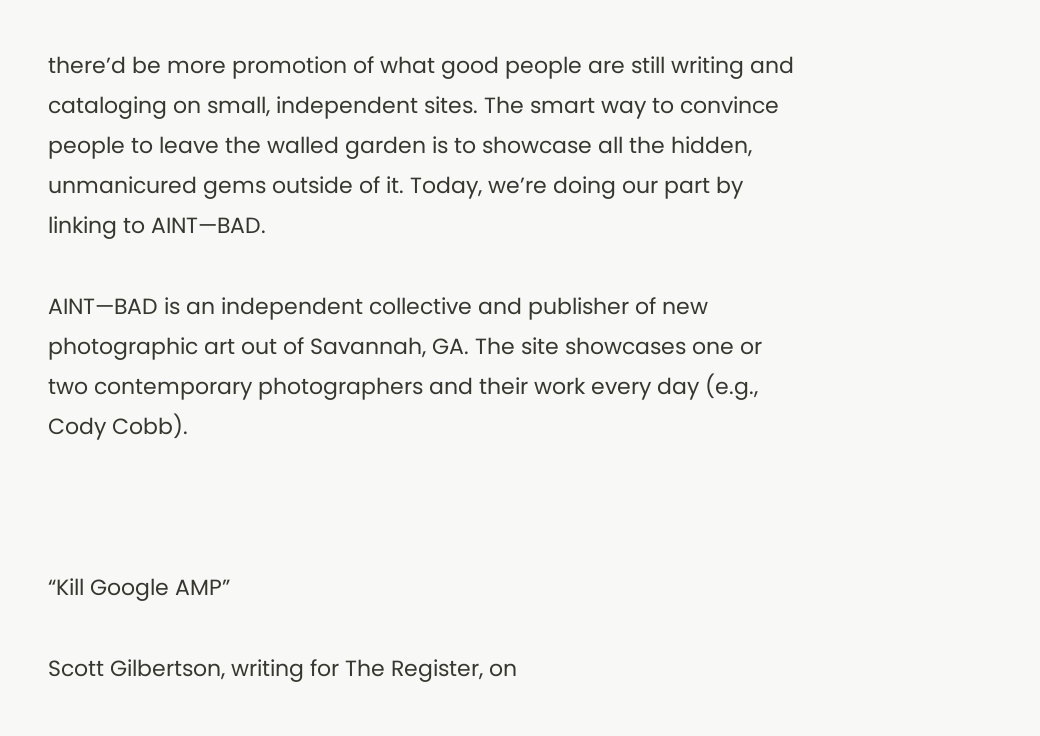there’d be more promotion of what good people are still writing and cataloging on small, independent sites. The smart way to convince people to leave the walled garden is to showcase all the hidden, unmanicured gems outside of it. Today, we’re doing our part by linking to AINT—BAD.

AINT—BAD is an independent collective and publisher of new photographic art out of Savannah, GA. The site showcases one or two contemporary photographers and their work every day (e.g., Cody Cobb).



“Kill Google AMP”

Scott Gilbertson, writing for The Register, on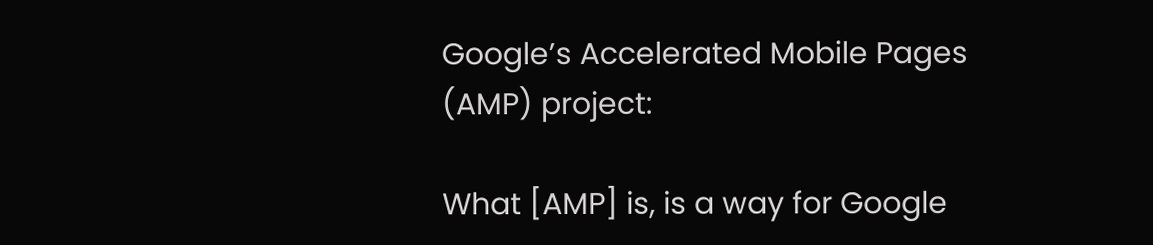Google’s Accelerated Mobile Pages (AMP) project:

What [AMP] is, is a way for Google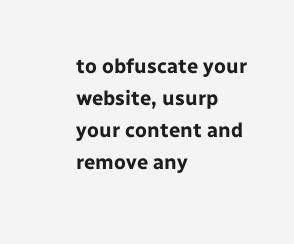to obfuscate your website, usurp your content and remove any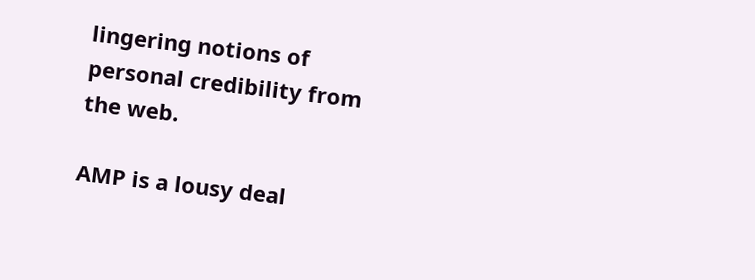lingering notions of personal credibility from the web.

AMP is a lousy deal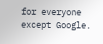for everyone except Google.